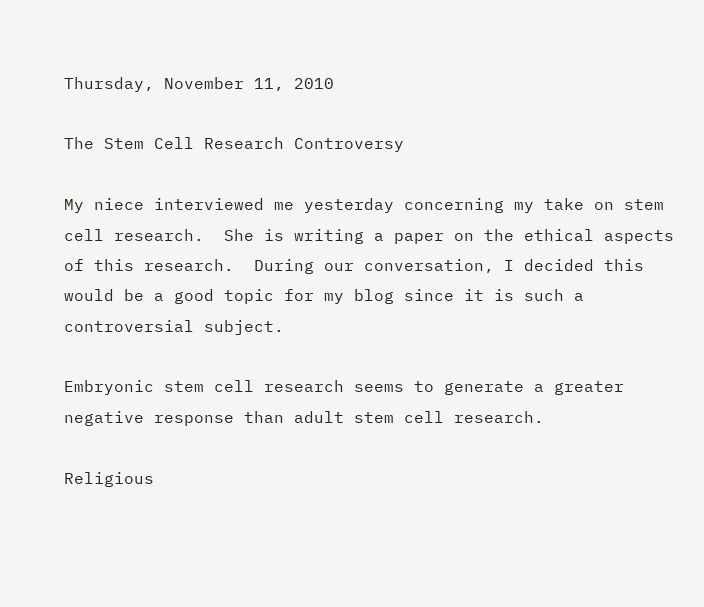Thursday, November 11, 2010

The Stem Cell Research Controversy

My niece interviewed me yesterday concerning my take on stem cell research.  She is writing a paper on the ethical aspects of this research.  During our conversation, I decided this would be a good topic for my blog since it is such a controversial subject.

Embryonic stem cell research seems to generate a greater negative response than adult stem cell research.

Religious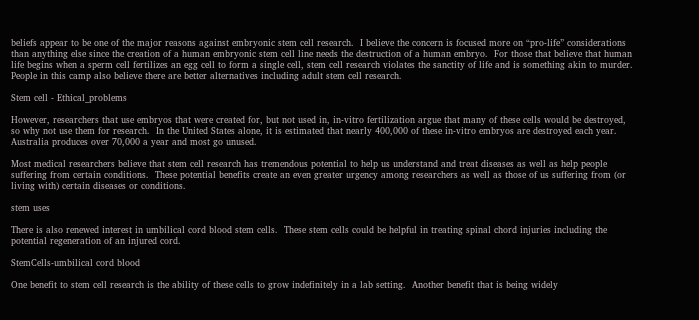beliefs appear to be one of the major reasons against embryonic stem cell research.  I believe the concern is focused more on “pro-life” considerations than anything else since the creation of a human embryonic stem cell line needs the destruction of a human embryo.  For those that believe that human life begins when a sperm cell fertilizes an egg cell to form a single cell, stem cell research violates the sanctity of life and is something akin to murder.  People in this camp also believe there are better alternatives including adult stem cell research.

Stem cell - Ethical_problems

However, researchers that use embryos that were created for, but not used in, in-vitro fertilization argue that many of these cells would be destroyed, so why not use them for research.  In the United States alone, it is estimated that nearly 400,000 of these in-vitro embryos are destroyed each year.  Australia produces over 70,000 a year and most go unused.

Most medical researchers believe that stem cell research has tremendous potential to help us understand and treat diseases as well as help people suffering from certain conditions.  These potential benefits create an even greater urgency among researchers as well as those of us suffering from (or living with) certain diseases or conditions.

stem uses

There is also renewed interest in umbilical cord blood stem cells.  These stem cells could be helpful in treating spinal chord injuries including the potential regeneration of an injured cord.

StemCells-umbilical cord blood

One benefit to stem cell research is the ability of these cells to grow indefinitely in a lab setting.  Another benefit that is being widely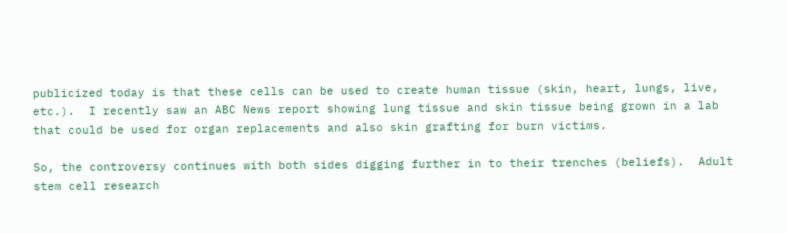publicized today is that these cells can be used to create human tissue (skin, heart, lungs, live, etc.).  I recently saw an ABC News report showing lung tissue and skin tissue being grown in a lab that could be used for organ replacements and also skin grafting for burn victims.

So, the controversy continues with both sides digging further in to their trenches (beliefs).  Adult stem cell research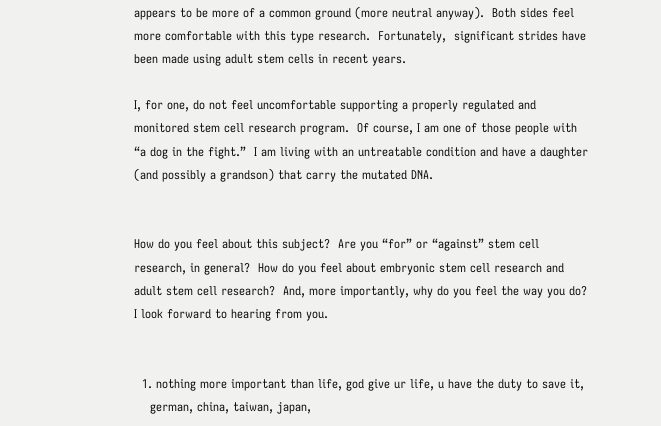appears to be more of a common ground (more neutral anyway).  Both sides feel more comfortable with this type research.  Fortunately,  significant strides have been made using adult stem cells in recent years.

I, for one, do not feel uncomfortable supporting a properly regulated and monitored stem cell research program.  Of course, I am one of those people with “a dog in the fight.”  I am living with an untreatable condition and have a daughter (and possibly a grandson) that carry the mutated DNA.


How do you feel about this subject?  Are you “for” or “against” stem cell research, in general?  How do you feel about embryonic stem cell research and adult stem cell research?  And, more importantly, why do you feel the way you do?  I look forward to hearing from you.


  1. nothing more important than life, god give ur life, u have the duty to save it,
    german, china, taiwan, japan,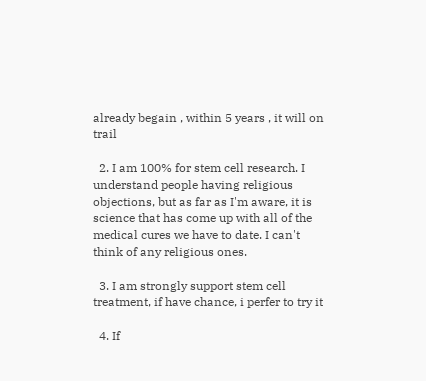already begain , within 5 years , it will on trail

  2. I am 100% for stem cell research. I understand people having religious objections, but as far as I'm aware, it is science that has come up with all of the medical cures we have to date. I can't think of any religious ones.

  3. I am strongly support stem cell treatment, if have chance, i perfer to try it

  4. If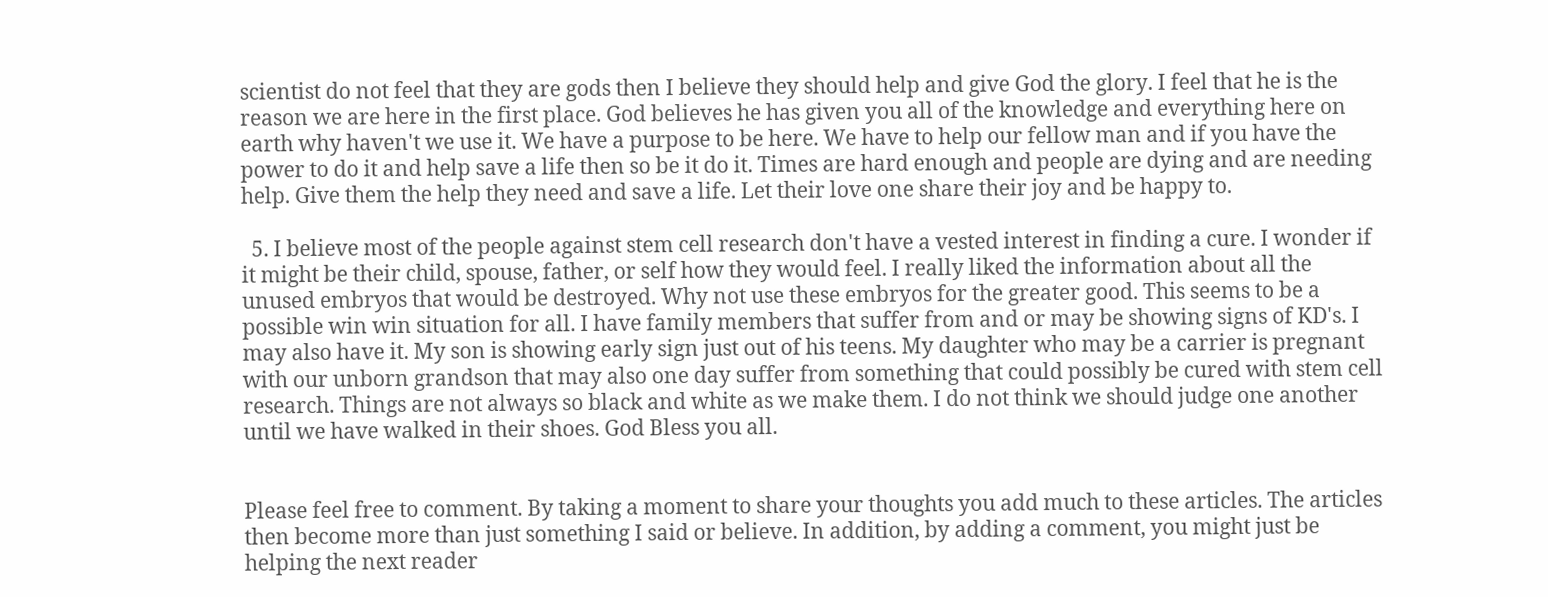scientist do not feel that they are gods then I believe they should help and give God the glory. I feel that he is the reason we are here in the first place. God believes he has given you all of the knowledge and everything here on earth why haven't we use it. We have a purpose to be here. We have to help our fellow man and if you have the power to do it and help save a life then so be it do it. Times are hard enough and people are dying and are needing help. Give them the help they need and save a life. Let their love one share their joy and be happy to.

  5. I believe most of the people against stem cell research don't have a vested interest in finding a cure. I wonder if it might be their child, spouse, father, or self how they would feel. I really liked the information about all the unused embryos that would be destroyed. Why not use these embryos for the greater good. This seems to be a possible win win situation for all. I have family members that suffer from and or may be showing signs of KD's. I may also have it. My son is showing early sign just out of his teens. My daughter who may be a carrier is pregnant with our unborn grandson that may also one day suffer from something that could possibly be cured with stem cell research. Things are not always so black and white as we make them. I do not think we should judge one another until we have walked in their shoes. God Bless you all.


Please feel free to comment. By taking a moment to share your thoughts you add much to these articles. The articles then become more than just something I said or believe. In addition, by adding a comment, you might just be helping the next reader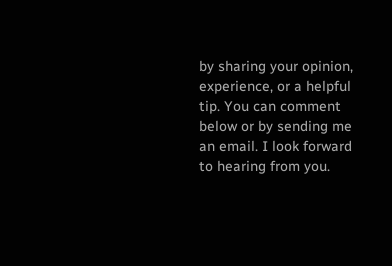by sharing your opinion, experience, or a helpful tip. You can comment below or by sending me an email. I look forward to hearing from you.